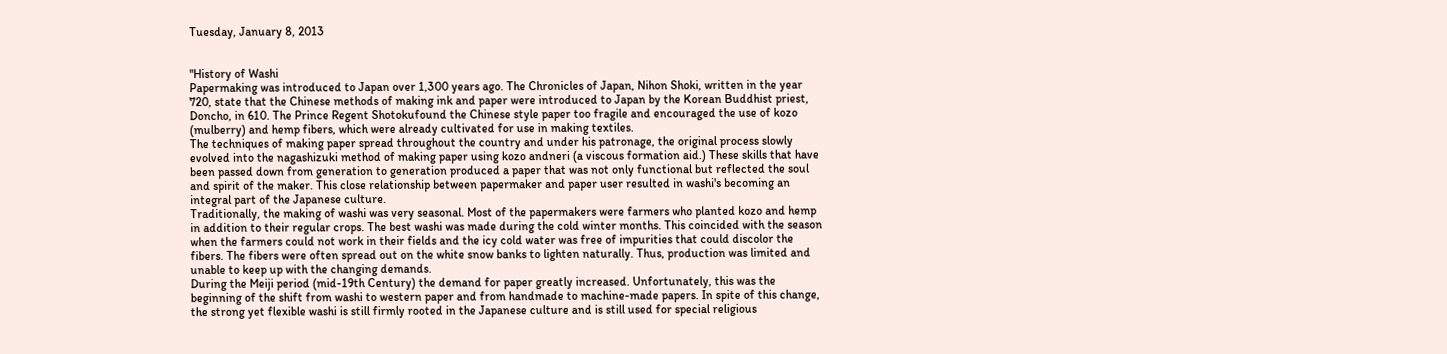Tuesday, January 8, 2013


"History of Washi
Papermaking was introduced to Japan over 1,300 years ago. The Chronicles of Japan, Nihon Shoki, written in the year 720, state that the Chinese methods of making ink and paper were introduced to Japan by the Korean Buddhist priest, Doncho, in 610. The Prince Regent Shotokufound the Chinese style paper too fragile and encouraged the use of kozo (mulberry) and hemp fibers, which were already cultivated for use in making textiles.
The techniques of making paper spread throughout the country and under his patronage, the original process slowly evolved into the nagashizuki method of making paper using kozo andneri (a viscous formation aid.) These skills that have been passed down from generation to generation produced a paper that was not only functional but reflected the soul and spirit of the maker. This close relationship between papermaker and paper user resulted in washi's becoming an integral part of the Japanese culture.
Traditionally, the making of washi was very seasonal. Most of the papermakers were farmers who planted kozo and hemp in addition to their regular crops. The best washi was made during the cold winter months. This coincided with the season when the farmers could not work in their fields and the icy cold water was free of impurities that could discolor the fibers. The fibers were often spread out on the white snow banks to lighten naturally. Thus, production was limited and unable to keep up with the changing demands.
During the Meiji period (mid-19th Century) the demand for paper greatly increased. Unfortunately, this was the beginning of the shift from washi to western paper and from handmade to machine-made papers. In spite of this change, the strong yet flexible washi is still firmly rooted in the Japanese culture and is still used for special religious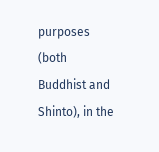purposes (both Buddhist and Shinto), in the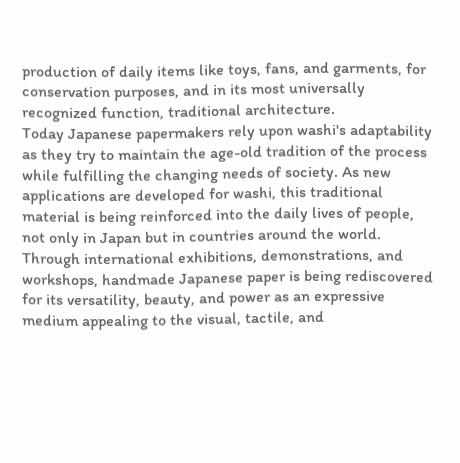production of daily items like toys, fans, and garments, for conservation purposes, and in its most universally recognized function, traditional architecture.
Today Japanese papermakers rely upon washi's adaptability as they try to maintain the age-old tradition of the process while fulfilling the changing needs of society. As new applications are developed for washi, this traditional material is being reinforced into the daily lives of people, not only in Japan but in countries around the world. Through international exhibitions, demonstrations, and workshops, handmade Japanese paper is being rediscovered for its versatility, beauty, and power as an expressive medium appealing to the visual, tactile, and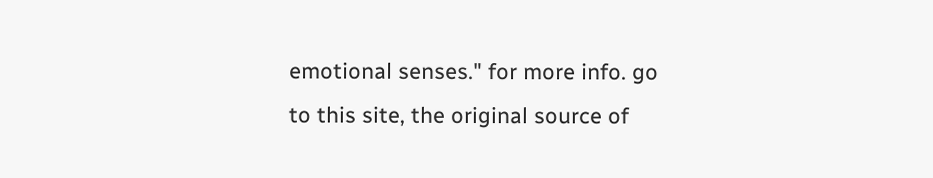emotional senses." for more info. go to this site, the original source of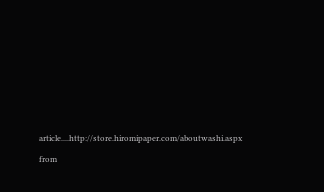article....http://store.hiromipaper.com/aboutwashi.aspx

from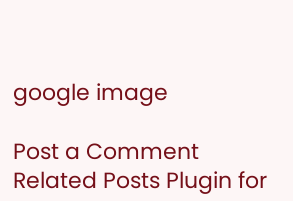google image

Post a Comment
Related Posts Plugin for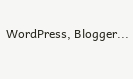WordPress, Blogger...